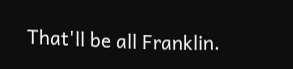That'll be all Franklin.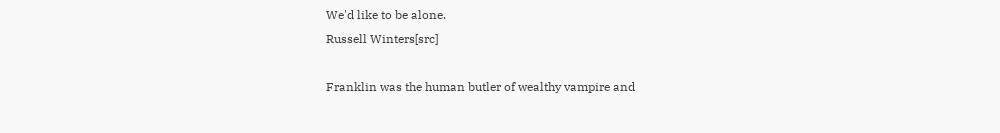We'd like to be alone.
Russell Winters[src]

Franklin was the human butler of wealthy vampire and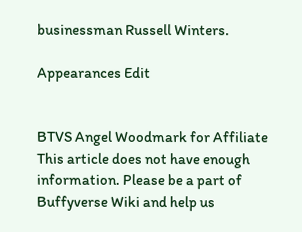businessman Russell Winters.

Appearances Edit


BTVS Angel Woodmark for Affiliate
This article does not have enough information. Please be a part of Buffyverse Wiki and help us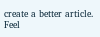create a better article. Feel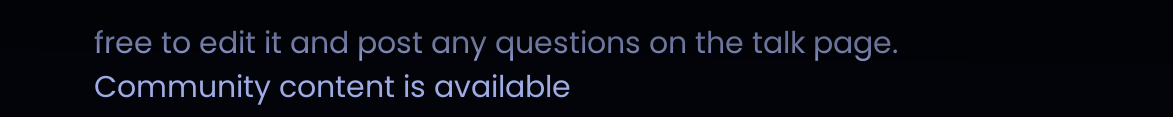free to edit it and post any questions on the talk page.
Community content is available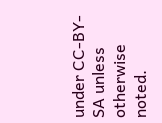under CC-BY-SA unless otherwise noted.